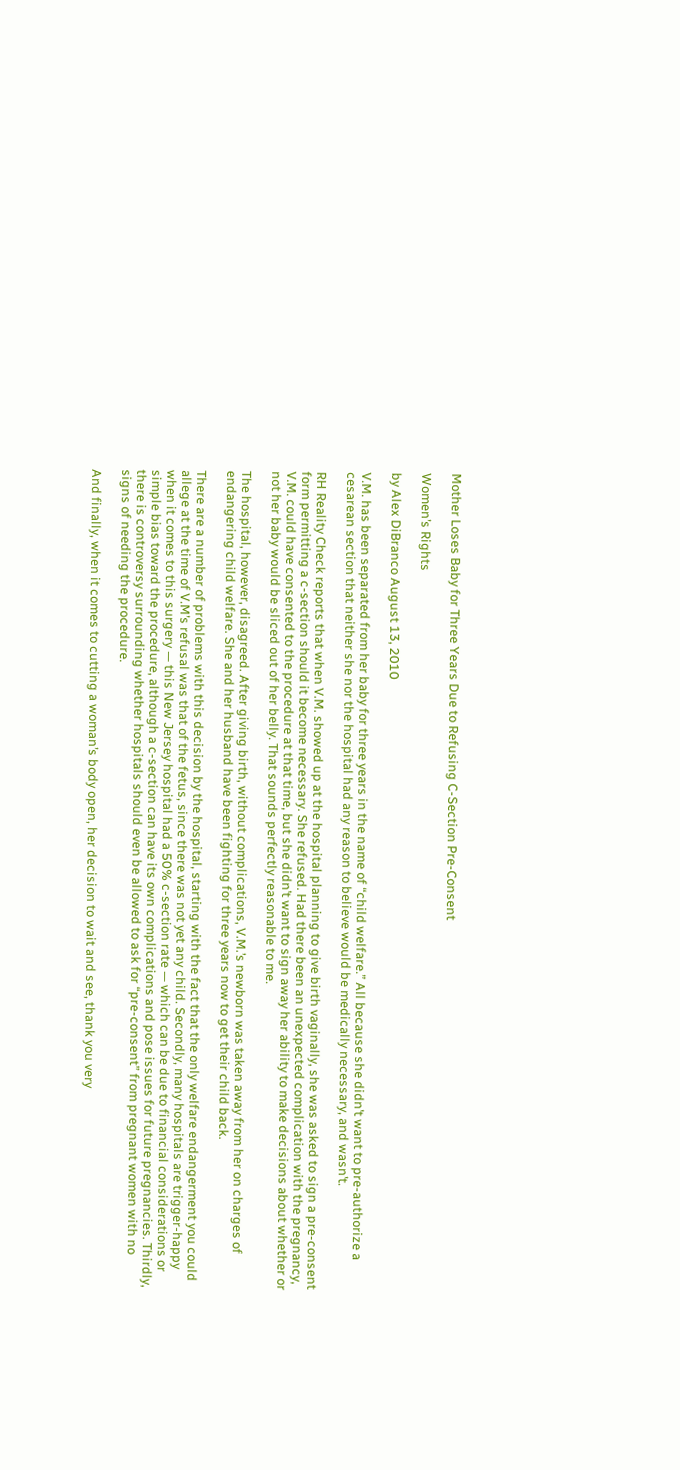Mother Loses Baby for Three Years Due to Refusing C-Section Pre-Consent

Women’s Rights

by Alex DiBranco August 13, 2010

V.M. has been separated from her baby for three years in the name of “child welfare.” All because she didn’t want to pre-authorize a cesarean section that neither she nor the hospital had any reason to believe would be medically necessary, and wasn’t.

RH Reality Check reports that when V.M. showed up at the hospital planning to give birth vaginally, she was asked to sign a pre-consent form permitting a c-section should it become necessary. She refused. Had there been an unexpected complication with the pregnancy, V.M. could have consented to the procedure at that time, but she didn’t want to sign away her ability to make decisions about whether or not her baby would be sliced out of her belly. That sounds perfectly reasonable to me.

The hospital, however, disagreed. After giving birth, without complications, V.M.’s newborn was taken away from her on charges of endangering child welfare. She and her husband have been fighting for three years now to get their child back.

There are a number of problems with this decision by the hospital, starting with the fact that the only welfare endangerment you could allege at the time of V.M’s refusal was that of the fetus, since there was not yet any child. Secondly, many hospitals are trigger-happy when it comes to this surgery — this New Jersey hospital had a 50% c-section rate — which can be due to financial considerations or simple bias toward the procedure, although a c-section can have its own complications and pose issues for future pregnancies. Thirdly, there is controversy surrounding whether hospitals should even be allowed to ask for “pre-consent” from pregnant women with no signs of needing the procedure.

And finally, when it comes to cutting a woman’s body open, her decision to wait and see, thank you very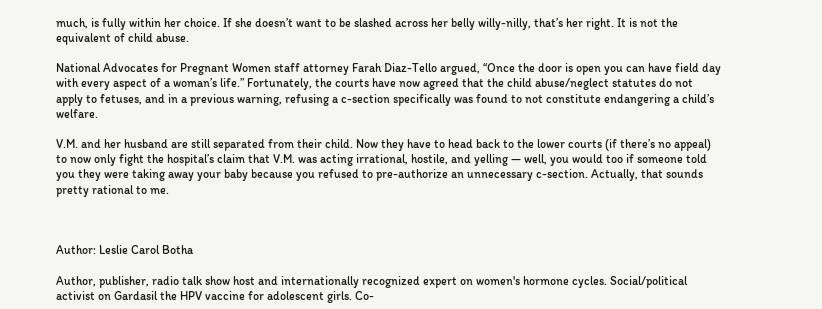much, is fully within her choice. If she doesn’t want to be slashed across her belly willy-nilly, that’s her right. It is not the equivalent of child abuse.

National Advocates for Pregnant Women staff attorney Farah Diaz-Tello argued, “Once the door is open you can have field day with every aspect of a woman’s life.” Fortunately, the courts have now agreed that the child abuse/neglect statutes do not apply to fetuses, and in a previous warning, refusing a c-section specifically was found to not constitute endangering a child’s welfare.

V.M. and her husband are still separated from their child. Now they have to head back to the lower courts (if there’s no appeal) to now only fight the hospital’s claim that V.M. was acting irrational, hostile, and yelling — well, you would too if someone told you they were taking away your baby because you refused to pre-authorize an unnecessary c-section. Actually, that sounds pretty rational to me.



Author: Leslie Carol Botha

Author, publisher, radio talk show host and internationally recognized expert on women's hormone cycles. Social/political activist on Gardasil the HPV vaccine for adolescent girls. Co-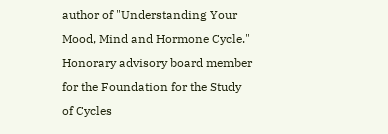author of "Understanding Your Mood, Mind and Hormone Cycle." Honorary advisory board member for the Foundation for the Study of Cycles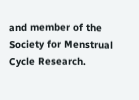and member of the Society for Menstrual Cycle Research.